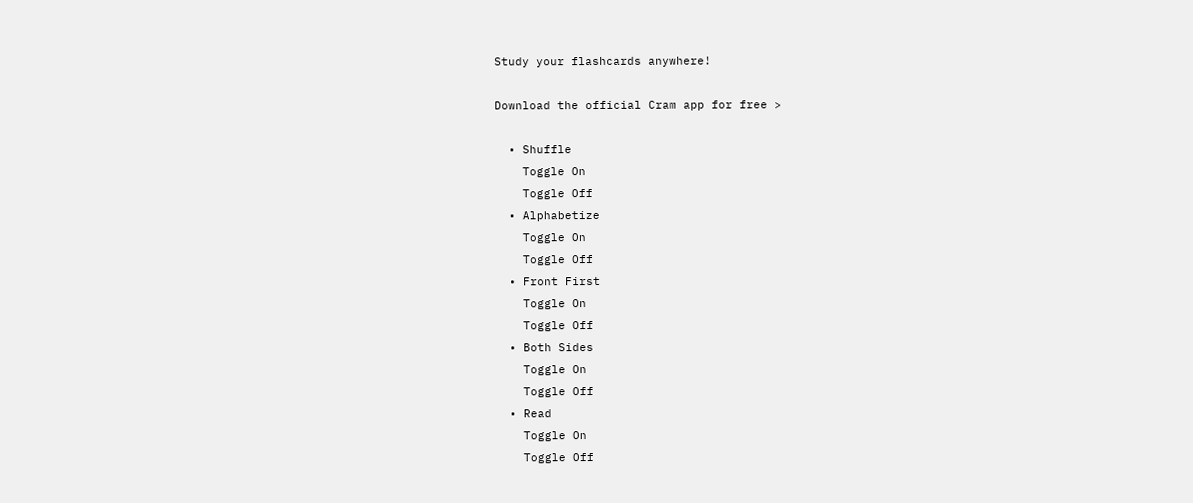Study your flashcards anywhere!

Download the official Cram app for free >

  • Shuffle
    Toggle On
    Toggle Off
  • Alphabetize
    Toggle On
    Toggle Off
  • Front First
    Toggle On
    Toggle Off
  • Both Sides
    Toggle On
    Toggle Off
  • Read
    Toggle On
    Toggle Off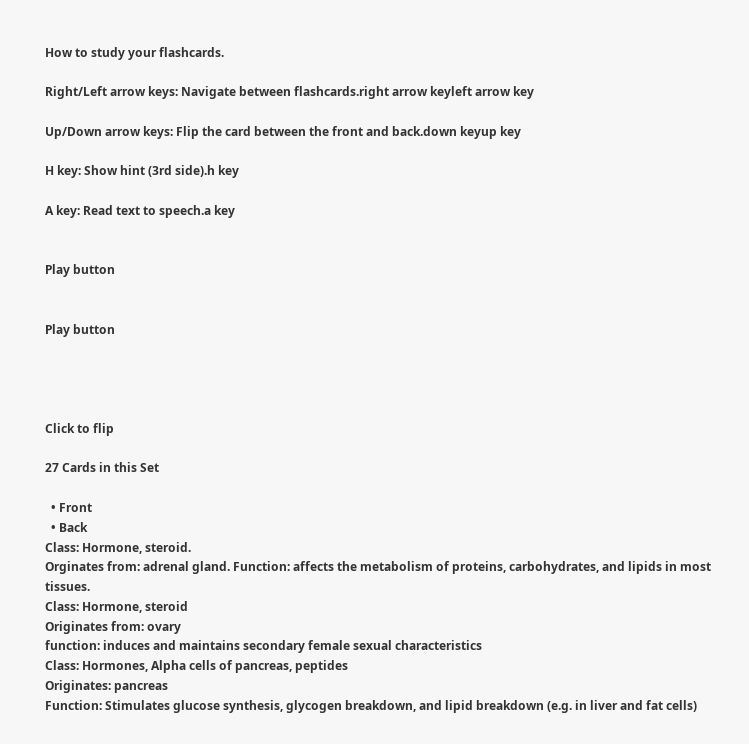How to study your flashcards.

Right/Left arrow keys: Navigate between flashcards.right arrow keyleft arrow key

Up/Down arrow keys: Flip the card between the front and back.down keyup key

H key: Show hint (3rd side).h key

A key: Read text to speech.a key


Play button


Play button




Click to flip

27 Cards in this Set

  • Front
  • Back
Class: Hormone, steroid.
Orginates from: adrenal gland. Function: affects the metabolism of proteins, carbohydrates, and lipids in most tissues.
Class: Hormone, steroid
Originates from: ovary
function: induces and maintains secondary female sexual characteristics
Class: Hormones, Alpha cells of pancreas, peptides
Originates: pancreas
Function: Stimulates glucose synthesis, glycogen breakdown, and lipid breakdown (e.g. in liver and fat cells)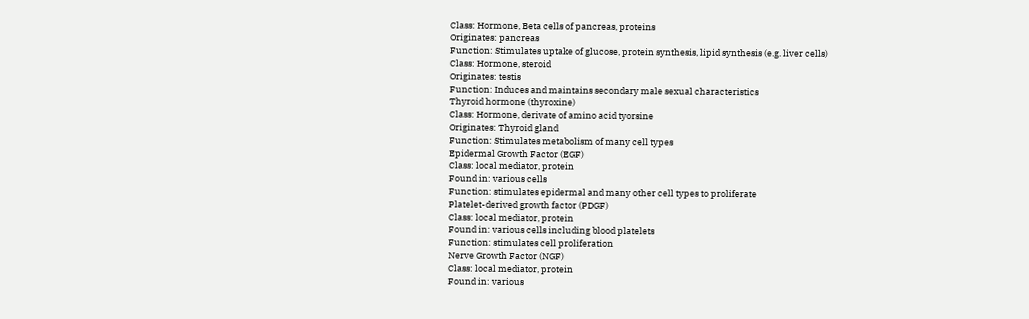Class: Hormone, Beta cells of pancreas, proteins
Originates: pancreas
Function: Stimulates uptake of glucose, protein synthesis, lipid synthesis (e.g. liver cells)
Class: Hormone, steroid
Originates: testis
Function: Induces and maintains secondary male sexual characteristics
Thyroid hormone (thyroxine)
Class: Hormone, derivate of amino acid tyorsine
Originates: Thyroid gland
Function: Stimulates metabolism of many cell types
Epidermal Growth Factor (EGF)
Class: local mediator, protein
Found in: various cells
Function: stimulates epidermal and many other cell types to proliferate
Platelet-derived growth factor (PDGF)
Class: local mediator, protein
Found in: various cells including blood platelets
Function: stimulates cell proliferation
Nerve Growth Factor (NGF)
Class: local mediator, protein
Found in: various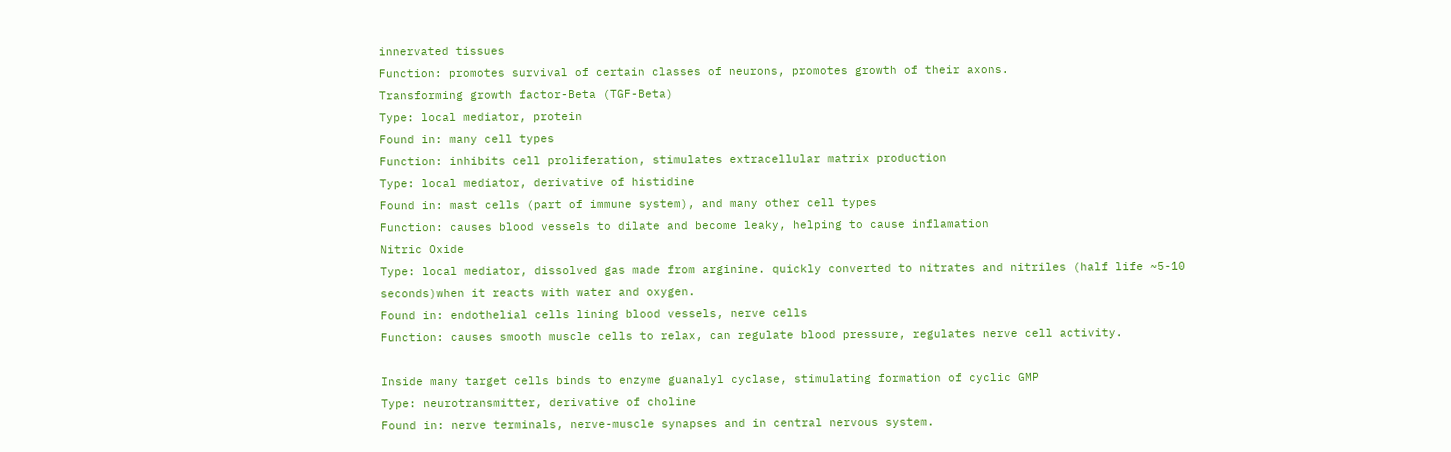innervated tissues
Function: promotes survival of certain classes of neurons, promotes growth of their axons.
Transforming growth factor-Beta (TGF-Beta)
Type: local mediator, protein
Found in: many cell types
Function: inhibits cell proliferation, stimulates extracellular matrix production
Type: local mediator, derivative of histidine
Found in: mast cells (part of immune system), and many other cell types
Function: causes blood vessels to dilate and become leaky, helping to cause inflamation
Nitric Oxide
Type: local mediator, dissolved gas made from arginine. quickly converted to nitrates and nitriles (half life ~5-10 seconds)when it reacts with water and oxygen.
Found in: endothelial cells lining blood vessels, nerve cells
Function: causes smooth muscle cells to relax, can regulate blood pressure, regulates nerve cell activity.

Inside many target cells binds to enzyme guanalyl cyclase, stimulating formation of cyclic GMP
Type: neurotransmitter, derivative of choline
Found in: nerve terminals, nerve-muscle synapses and in central nervous system.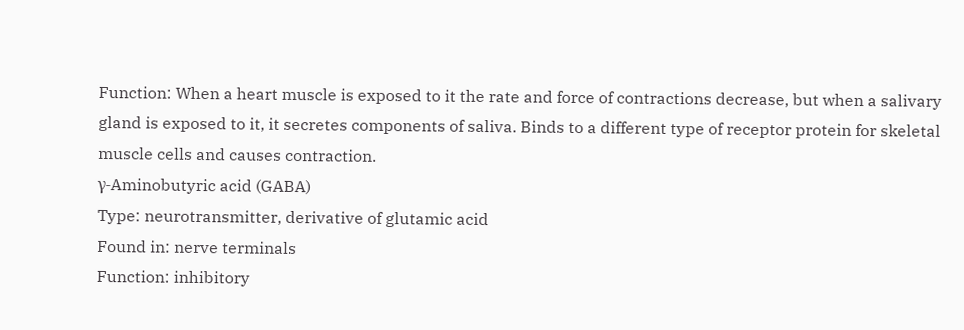Function: When a heart muscle is exposed to it the rate and force of contractions decrease, but when a salivary gland is exposed to it, it secretes components of saliva. Binds to a different type of receptor protein for skeletal muscle cells and causes contraction.
γ-Aminobutyric acid (GABA)
Type: neurotransmitter, derivative of glutamic acid
Found in: nerve terminals
Function: inhibitory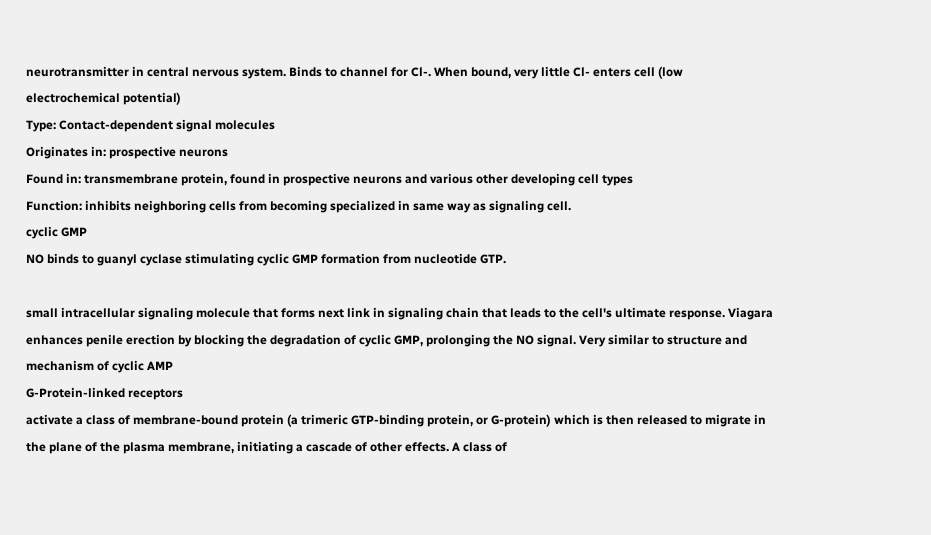neurotransmitter in central nervous system. Binds to channel for Cl-. When bound, very little Cl- enters cell (low electrochemical potential)
Type: Contact-dependent signal molecules
Originates in: prospective neurons
Found in: transmembrane protein, found in prospective neurons and various other developing cell types
Function: inhibits neighboring cells from becoming specialized in same way as signaling cell.
cyclic GMP
NO binds to guanyl cyclase stimulating cyclic GMP formation from nucleotide GTP.

small intracellular signaling molecule that forms next link in signaling chain that leads to the cell's ultimate response. Viagara enhances penile erection by blocking the degradation of cyclic GMP, prolonging the NO signal. Very similar to structure and mechanism of cyclic AMP
G-Protein-linked receptors
activate a class of membrane-bound protein (a trimeric GTP-binding protein, or G-protein) which is then released to migrate in the plane of the plasma membrane, initiating a cascade of other effects. A class of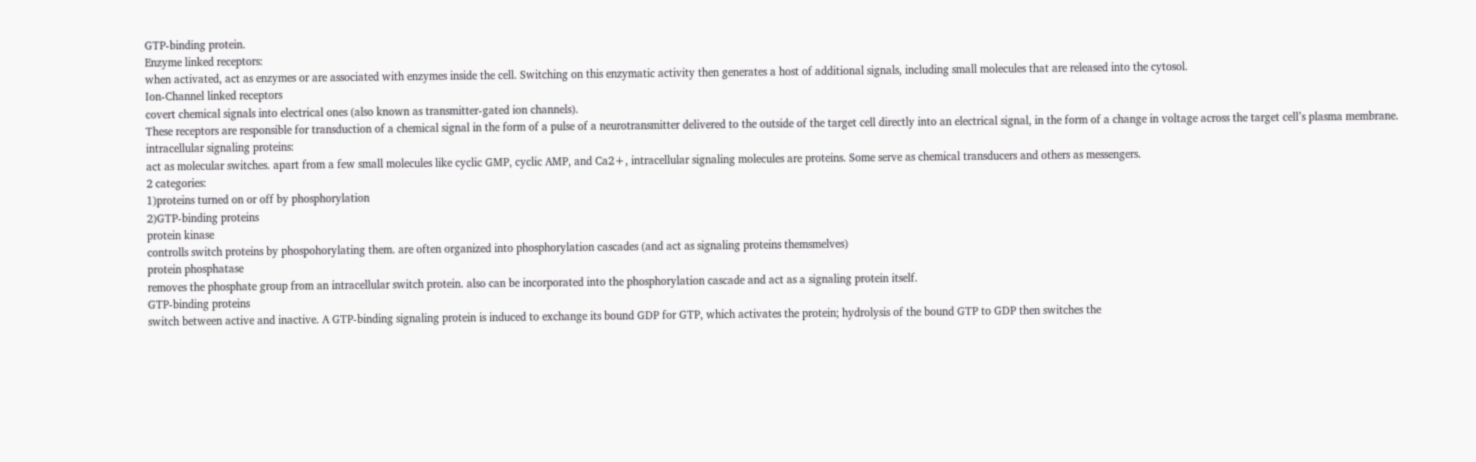GTP-binding protein.
Enzyme linked receptors:
when activated, act as enzymes or are associated with enzymes inside the cell. Switching on this enzymatic activity then generates a host of additional signals, including small molecules that are released into the cytosol.
Ion-Channel linked receptors
covert chemical signals into electrical ones (also known as transmitter-gated ion channels).
These receptors are responsible for transduction of a chemical signal in the form of a pulse of a neurotransmitter delivered to the outside of the target cell directly into an electrical signal, in the form of a change in voltage across the target cell’s plasma membrane.
intracellular signaling proteins:
act as molecular switches. apart from a few small molecules like cyclic GMP, cyclic AMP, and Ca2+, intracellular signaling molecules are proteins. Some serve as chemical transducers and others as messengers.
2 categories:
1)proteins turned on or off by phosphorylation
2)GTP-binding proteins
protein kinase
controlls switch proteins by phospohorylating them. are often organized into phosphorylation cascades (and act as signaling proteins themsmelves)
protein phosphatase
removes the phosphate group from an intracellular switch protein. also can be incorporated into the phosphorylation cascade and act as a signaling protein itself.
GTP-binding proteins
switch between active and inactive. A GTP-binding signaling protein is induced to exchange its bound GDP for GTP, which activates the protein; hydrolysis of the bound GTP to GDP then switches the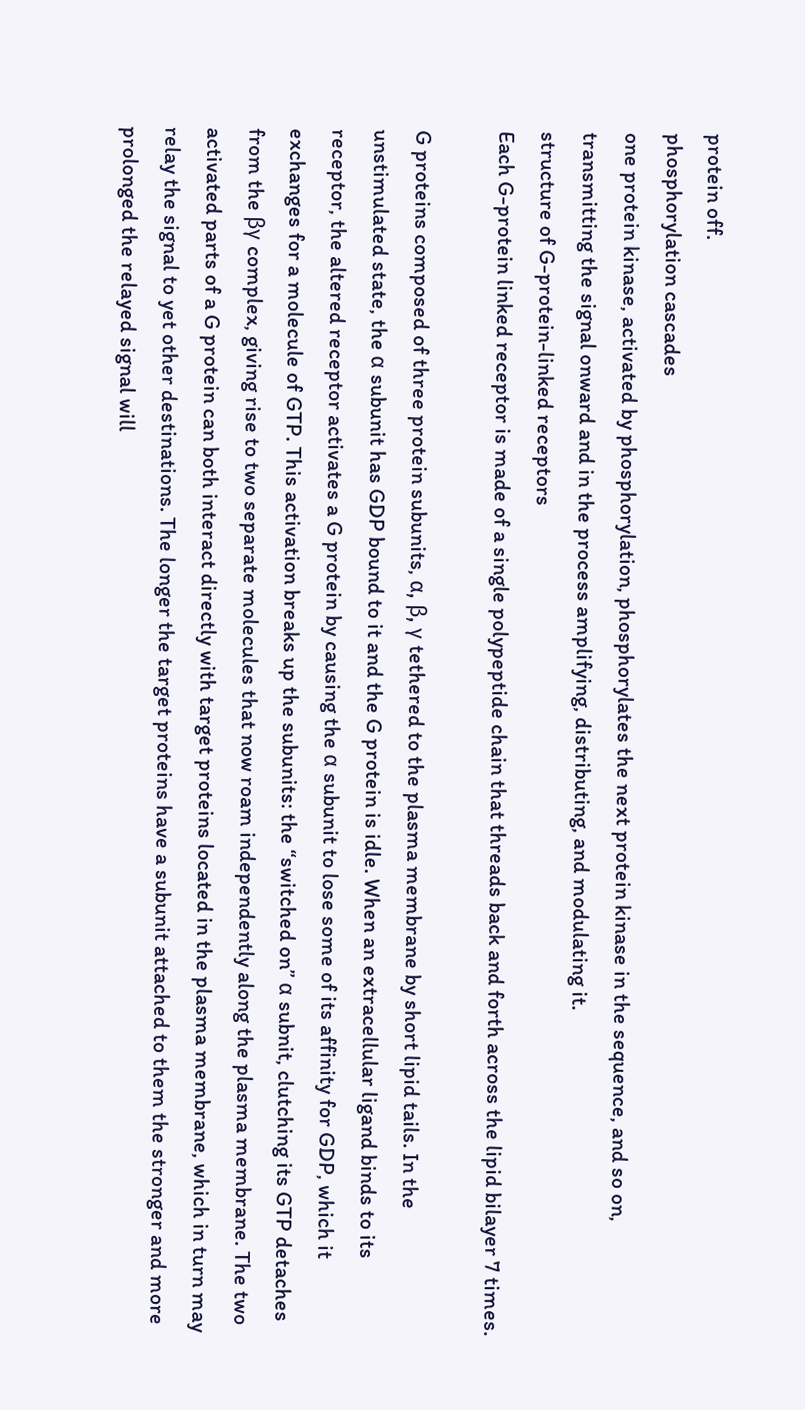protein off.
phosphorylation cascades
one protein kinase, activated by phosphorylation, phosphorylates the next protein kinase in the sequence, and so on, transmitting the signal onward and in the process amplifying, distributing, and modulating it.
structure of G-protein-linked receptors
Each G-protein linked receptor is made of a single polypeptide chain that threads back and forth across the lipid bilayer 7 times.

G proteins composed of three protein subunits, α, β, γ tethered to the plasma membrane by short lipid tails. In the unstimulated state, the α subunit has GDP bound to it and the G protein is idle. When an extracellular ligand binds to its receptor, the altered receptor activates a G protein by causing the α subunit to lose some of its affinity for GDP, which it exchanges for a molecule of GTP. This activation breaks up the subunits: the “switched on” α subnit, clutching its GTP detaches from the βγ complex, giving rise to two separate molecules that now roam independently along the plasma membrane. The two activated parts of a G protein can both interact directly with target proteins located in the plasma membrane, which in turn may relay the signal to yet other destinations. The longer the target proteins have a subunit attached to them the stronger and more prolonged the relayed signal will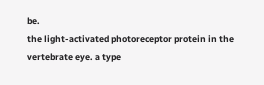be.
the light-activated photoreceptor protein in the vertebrate eye. a type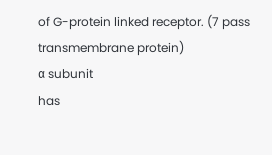of G-protein linked receptor. (7 pass transmembrane protein)
α subunit
has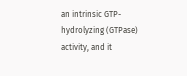an intrinsic GTP-hydrolyzing (GTPase) activity, and it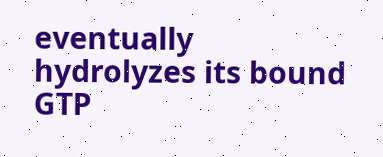eventually hydrolyzes its bound GTP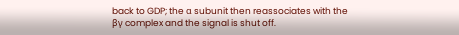back to GDP; the α subunit then reassociates with the βγ complex and the signal is shut off.